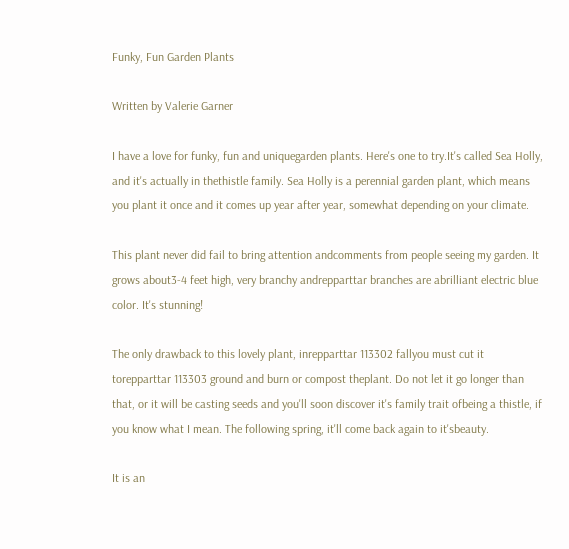Funky, Fun Garden Plants

Written by Valerie Garner

I have a love for funky, fun and uniquegarden plants. Here's one to try.It's called Sea Holly, and it's actually in thethistle family. Sea Holly is a perennial garden plant, which means you plant it once and it comes up year after year, somewhat depending on your climate.

This plant never did fail to bring attention andcomments from people seeing my garden. It grows about3-4 feet high, very branchy andrepparttar branches are abrilliant electric blue color. It's stunning!

The only drawback to this lovely plant, inrepparttar 113302 fallyou must cut it torepparttar 113303 ground and burn or compost theplant. Do not let it go longer than that, or it will be casting seeds and you'll soon discover it's family trait ofbeing a thistle, if you know what I mean. The following spring, it'll come back again to it'sbeauty.

It is an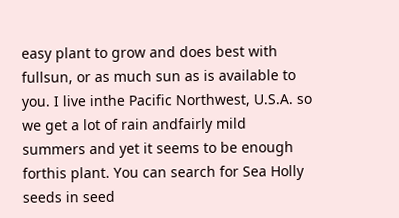easy plant to grow and does best with fullsun, or as much sun as is available to you. I live inthe Pacific Northwest, U.S.A. so we get a lot of rain andfairly mild summers and yet it seems to be enough forthis plant. You can search for Sea Holly seeds in seed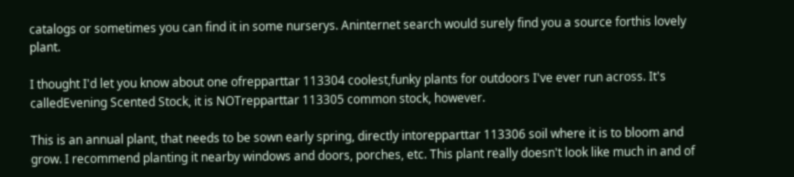catalogs or sometimes you can find it in some nurserys. Aninternet search would surely find you a source forthis lovely plant.

I thought I'd let you know about one ofrepparttar 113304 coolest,funky plants for outdoors I've ever run across. It's calledEvening Scented Stock, it is NOTrepparttar 113305 common stock, however.

This is an annual plant, that needs to be sown early spring, directly intorepparttar 113306 soil where it is to bloom and grow. I recommend planting it nearby windows and doors, porches, etc. This plant really doesn't look like much in and of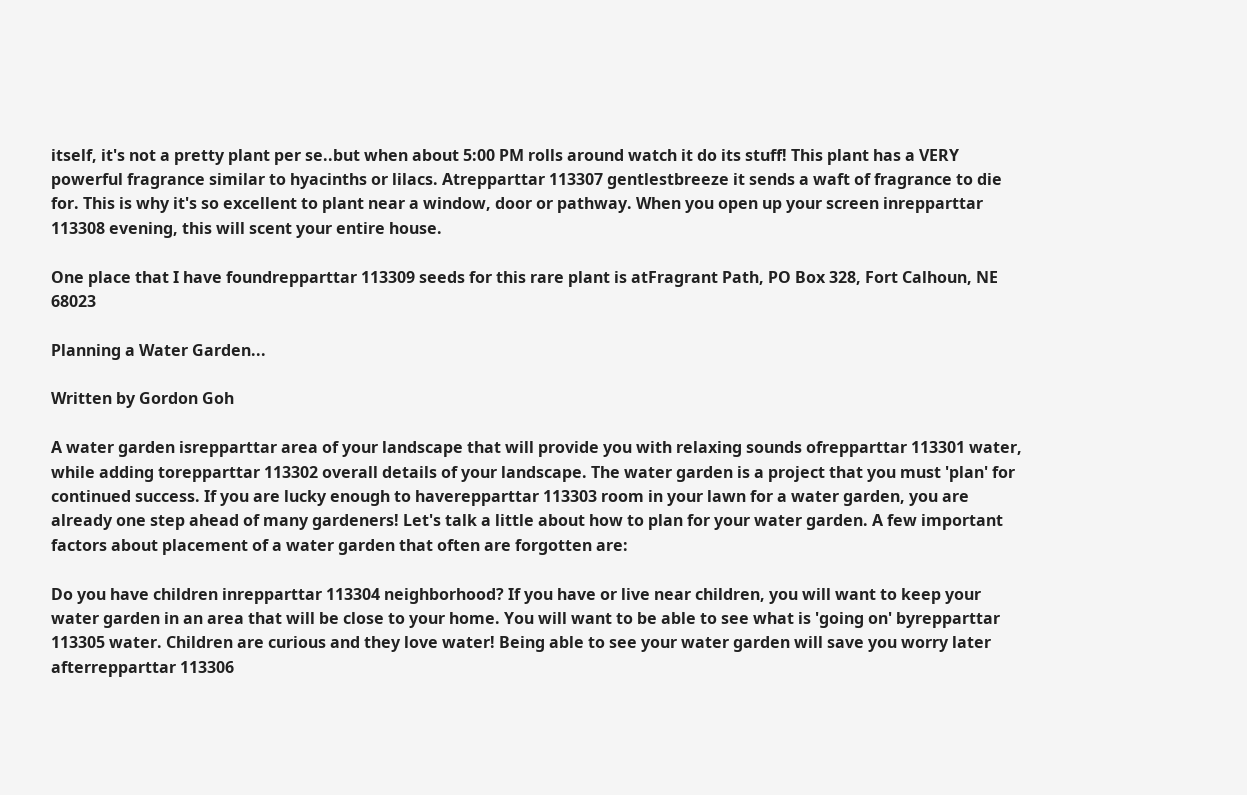itself, it's not a pretty plant per se..but when about 5:00 PM rolls around watch it do its stuff! This plant has a VERY powerful fragrance similar to hyacinths or lilacs. Atrepparttar 113307 gentlestbreeze it sends a waft of fragrance to die for. This is why it's so excellent to plant near a window, door or pathway. When you open up your screen inrepparttar 113308 evening, this will scent your entire house.

One place that I have foundrepparttar 113309 seeds for this rare plant is atFragrant Path, PO Box 328, Fort Calhoun, NE 68023

Planning a Water Garden...

Written by Gordon Goh

A water garden isrepparttar area of your landscape that will provide you with relaxing sounds ofrepparttar 113301 water, while adding torepparttar 113302 overall details of your landscape. The water garden is a project that you must 'plan' for continued success. If you are lucky enough to haverepparttar 113303 room in your lawn for a water garden, you are already one step ahead of many gardeners! Let's talk a little about how to plan for your water garden. A few important factors about placement of a water garden that often are forgotten are:

Do you have children inrepparttar 113304 neighborhood? If you have or live near children, you will want to keep your water garden in an area that will be close to your home. You will want to be able to see what is 'going on' byrepparttar 113305 water. Children are curious and they love water! Being able to see your water garden will save you worry later afterrepparttar 113306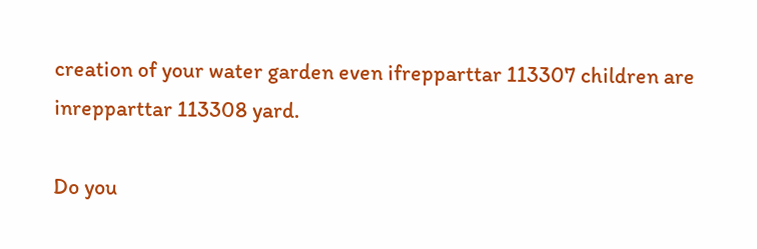creation of your water garden even ifrepparttar 113307 children are inrepparttar 113308 yard.

Do you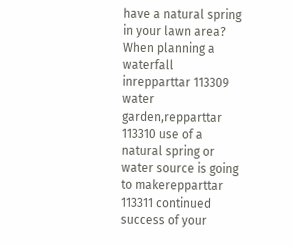have a natural spring in your lawn area? When planning a waterfall inrepparttar 113309 water garden,repparttar 113310 use of a natural spring or water source is going to makerepparttar 113311 continued success of your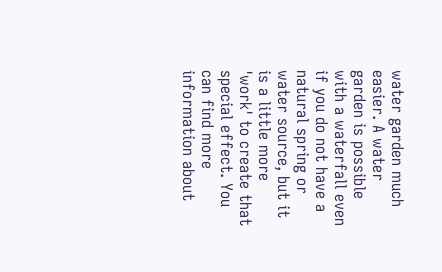water garden much easier. A water garden is possible with a waterfall even if you do not have a natural spring or water source, but it is a little more 'work' to create that special effect. You can find more information about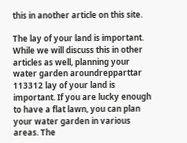this in another article on this site.

The lay of your land is important. While we will discuss this in other articles as well, planning your water garden aroundrepparttar 113312 lay of your land is important. If you are lucky enough to have a flat lawn, you can plan your water garden in various areas. The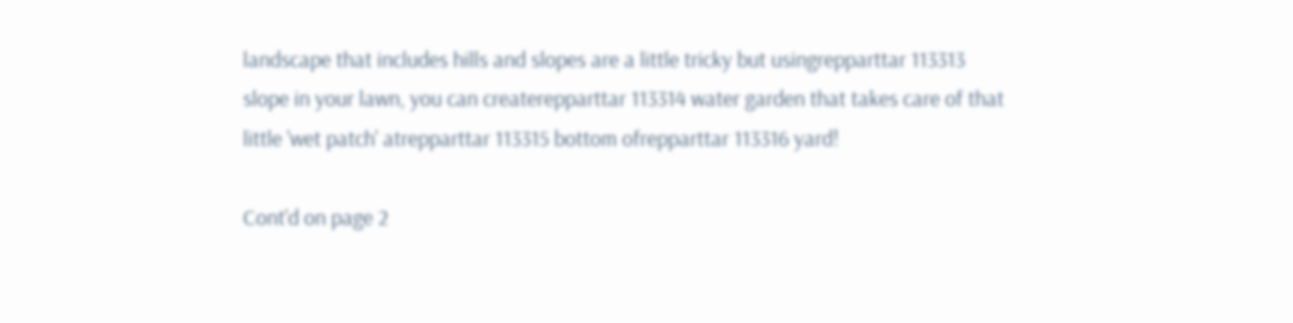landscape that includes hills and slopes are a little tricky but usingrepparttar 113313 slope in your lawn, you can createrepparttar 113314 water garden that takes care of that little 'wet patch' atrepparttar 113315 bottom ofrepparttar 113316 yard!

Cont'd on page 2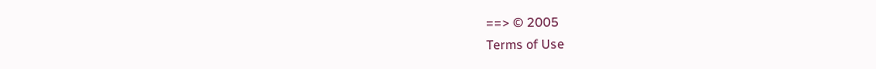==> © 2005
Terms of Use